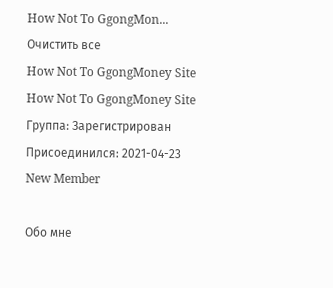How Not To GgongMon...
Очистить все
How Not To GgongMoney Site
How Not To GgongMoney Site
Группа: Зарегистрирован
Присоединился: 2021-04-23
New Member

Обо мне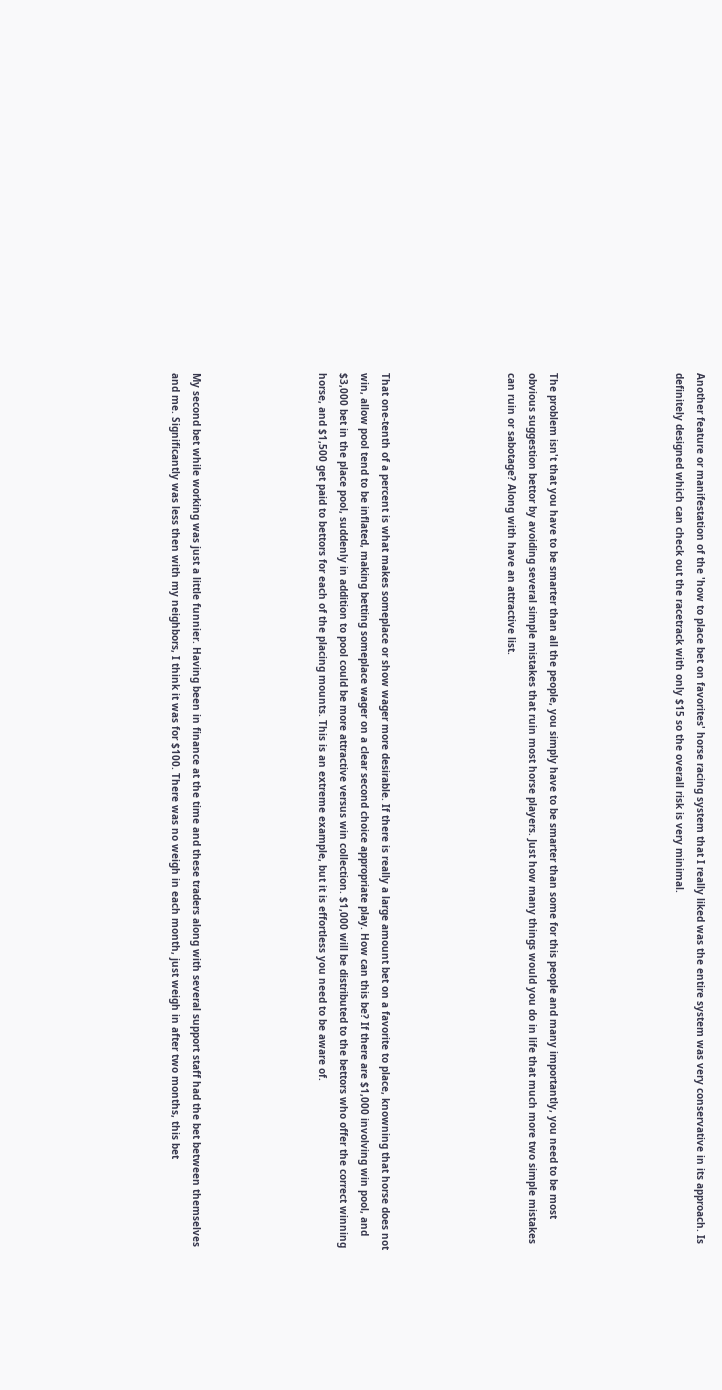Another feature or manifestation of the 'how to place bet on favorites' horse racing system that I really liked was the entire system was very conservative in its approach. Is definitely designed which can check out the racetrack with only $15 so the overall risk is very minimal.





The problem isn't that you have to be smarter than all the people, you simply have to be smarter than some for this people and many importantly, you need to be most obvious suggestion bettor by avoiding several simple mistakes that ruin most horse players. Just how many things would you do in life that much more two simple mistakes can ruin or sabotage? Along with have an attractive list.





That one-tenth of a percent is what makes someplace or show wager more desirable. If there is really a large amount bet on a favorite to place, knowning that horse does not win, allow pool tend to be inflated, making betting someplace wager on a clear second choice appropriate play. How can this be? If there are $1,000 involving win pool, and $3,000 bet in the place pool, suddenly in addition to pool could be more attractive versus win collection. $1,000 will be distributed to the bettors who offer the correct winning horse, and $1,500 get paid to bettors for each of the placing mounts. This is an extreme example, but it is effortless you need to be aware of.





My second bet while working was just a little funnier. Having been in finance at the time and these traders along with several support staff had the bet between themselves and me. Significantly was less then with my neighbors, I think it was for $100. There was no weigh in each month, just weigh in after two months, this bet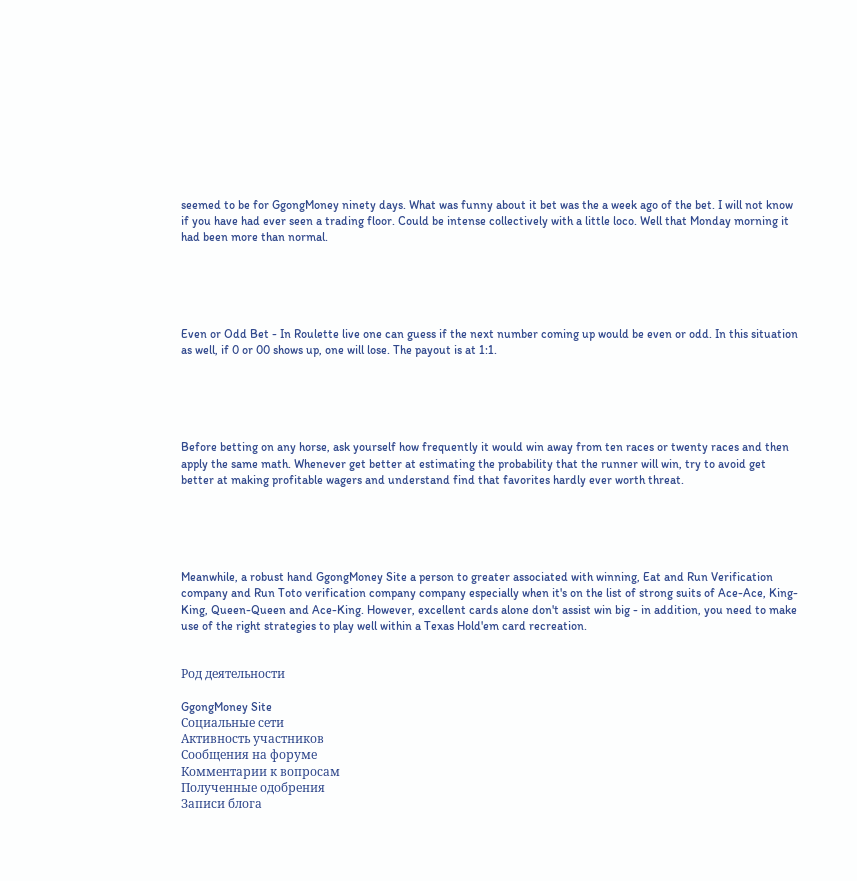seemed to be for GgongMoney ninety days. What was funny about it bet was the a week ago of the bet. I will not know if you have had ever seen a trading floor. Could be intense collectively with a little loco. Well that Monday morning it had been more than normal.





Even or Odd Bet - In Roulette live one can guess if the next number coming up would be even or odd. In this situation as well, if 0 or 00 shows up, one will lose. The payout is at 1:1.





Before betting on any horse, ask yourself how frequently it would win away from ten races or twenty races and then apply the same math. Whenever get better at estimating the probability that the runner will win, try to avoid get better at making profitable wagers and understand find that favorites hardly ever worth threat.





Meanwhile, a robust hand GgongMoney Site a person to greater associated with winning, Eat and Run Verification company and Run Toto verification company company especially when it's on the list of strong suits of Ace-Ace, King-King, Queen-Queen and Ace-King. However, excellent cards alone don't assist win big - in addition, you need to make use of the right strategies to play well within a Texas Hold'em card recreation.


Род деятельности

GgongMoney Site
Социальные сети
Активность участников
Сообщения на форуме
Комментарии к вопросам
Полученные одобрения
Записи блога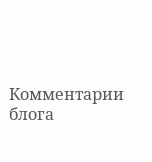Комментарии блога